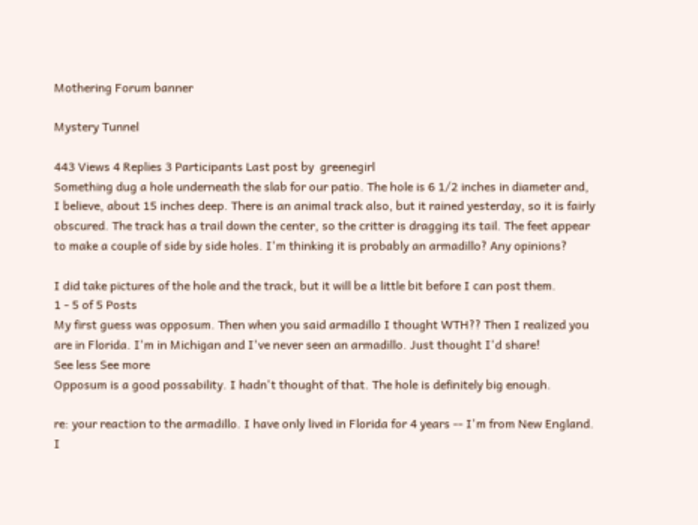Mothering Forum banner

Mystery Tunnel

443 Views 4 Replies 3 Participants Last post by  greenegirl
Something dug a hole underneath the slab for our patio. The hole is 6 1/2 inches in diameter and, I believe, about 15 inches deep. There is an animal track also, but it rained yesterday, so it is fairly obscured. The track has a trail down the center, so the critter is dragging its tail. The feet appear to make a couple of side by side holes. I'm thinking it is probably an armadillo? Any opinions?

I did take pictures of the hole and the track, but it will be a little bit before I can post them.
1 - 5 of 5 Posts
My first guess was opposum. Then when you said armadillo I thought WTH?? Then I realized you are in Florida. I'm in Michigan and I've never seen an armadillo. Just thought I'd share!
See less See more
Opposum is a good possability. I hadn't thought of that. The hole is definitely big enough.

re: your reaction to the armadillo. I have only lived in Florida for 4 years -- I'm from New England. I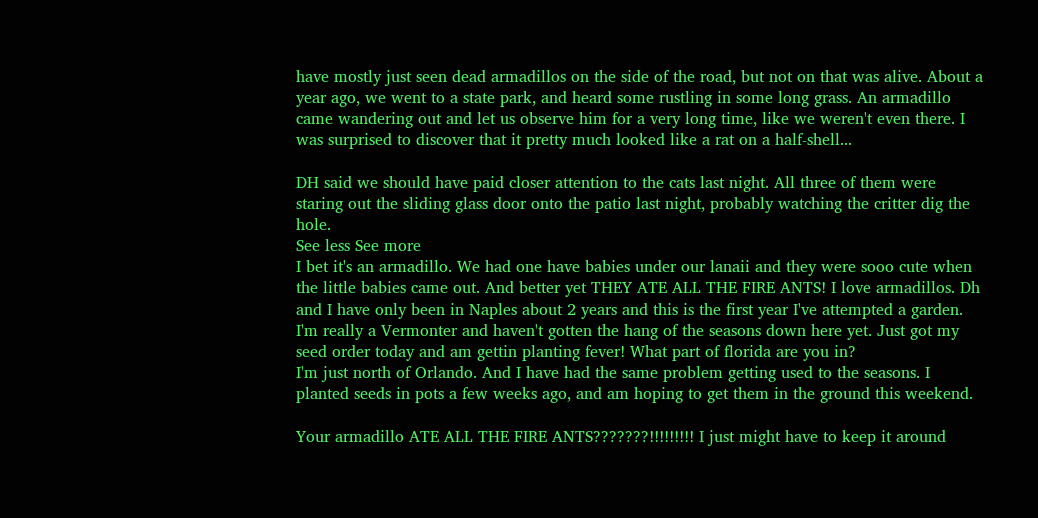have mostly just seen dead armadillos on the side of the road, but not on that was alive. About a year ago, we went to a state park, and heard some rustling in some long grass. An armadillo came wandering out and let us observe him for a very long time, like we weren't even there. I was surprised to discover that it pretty much looked like a rat on a half-shell...

DH said we should have paid closer attention to the cats last night. All three of them were staring out the sliding glass door onto the patio last night, probably watching the critter dig the hole.
See less See more
I bet it's an armadillo. We had one have babies under our lanaii and they were sooo cute when the little babies came out. And better yet THEY ATE ALL THE FIRE ANTS! I love armadillos. Dh and I have only been in Naples about 2 years and this is the first year I've attempted a garden. I'm really a Vermonter and haven't gotten the hang of the seasons down here yet. Just got my seed order today and am gettin planting fever! What part of florida are you in?
I'm just north of Orlando. And I have had the same problem getting used to the seasons. I planted seeds in pots a few weeks ago, and am hoping to get them in the ground this weekend.

Your armadillo ATE ALL THE FIRE ANTS???????!!!!!!!!! I just might have to keep it around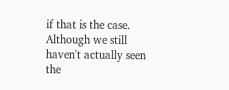if that is the case. Although we still haven't actually seen the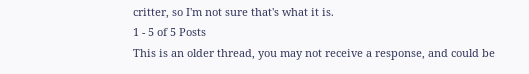critter, so I'm not sure that's what it is.
1 - 5 of 5 Posts
This is an older thread, you may not receive a response, and could be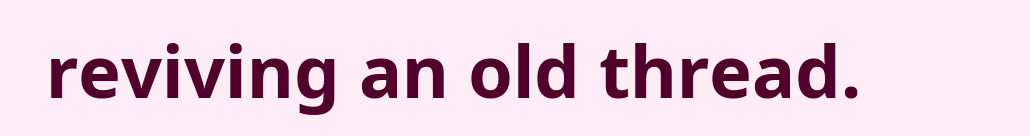reviving an old thread.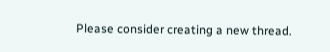Please consider creating a new thread.